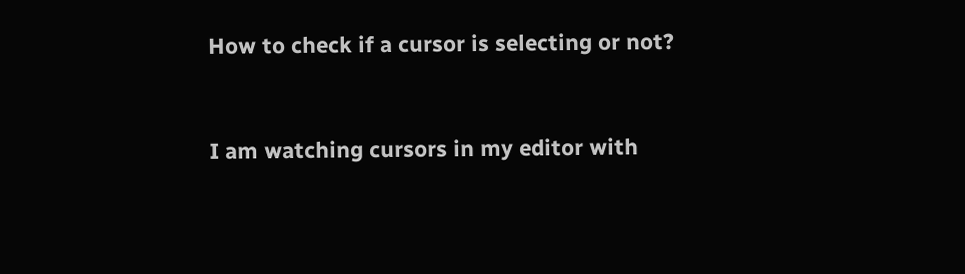How to check if a cursor is selecting or not?


I am watching cursors in my editor with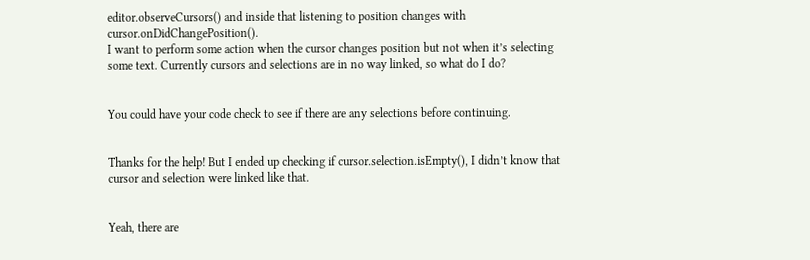editor.observeCursors() and inside that listening to position changes with cursor.onDidChangePosition().
I want to perform some action when the cursor changes position but not when it’s selecting some text. Currently cursors and selections are in no way linked, so what do I do?


You could have your code check to see if there are any selections before continuing.


Thanks for the help! But I ended up checking if cursor.selection.isEmpty(), I didn’t know that cursor and selection were linked like that.


Yeah, there are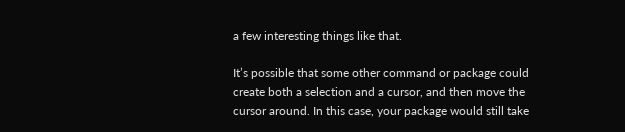a few interesting things like that.

It’s possible that some other command or package could create both a selection and a cursor, and then move the cursor around. In this case, your package would still take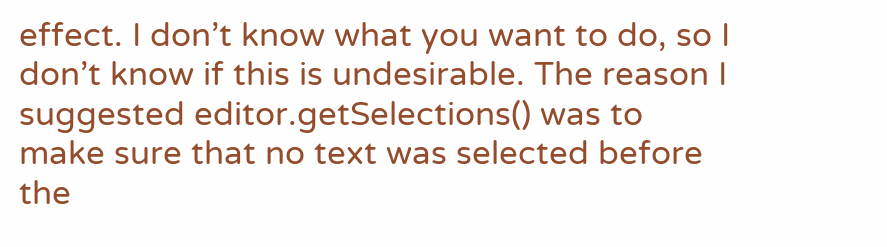effect. I don’t know what you want to do, so I don’t know if this is undesirable. The reason I suggested editor.getSelections() was to make sure that no text was selected before the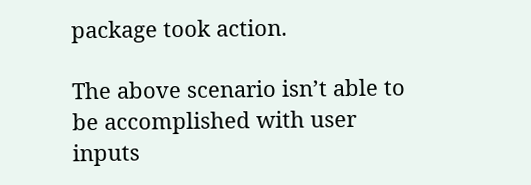package took action.

The above scenario isn’t able to be accomplished with user inputs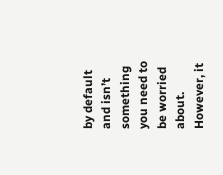by default and isn’t something you need to be worried about. However, it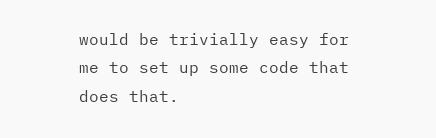would be trivially easy for me to set up some code that does that.